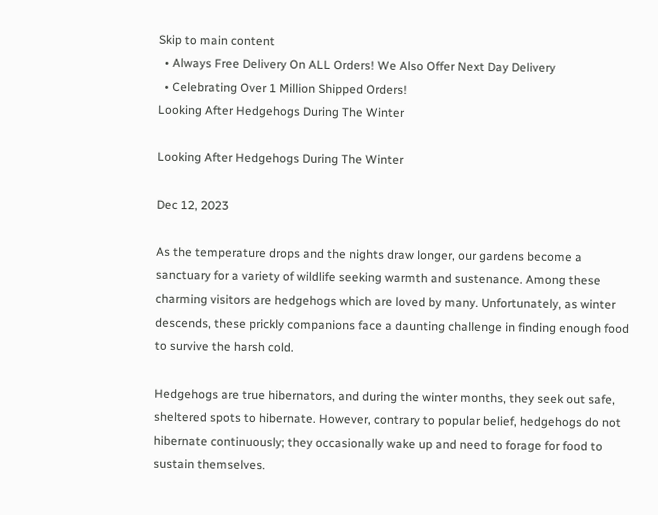Skip to main content
  • Always Free Delivery On ALL Orders! We Also Offer Next Day Delivery
  • Celebrating Over 1 Million Shipped Orders!
Looking After Hedgehogs During The Winter

Looking After Hedgehogs During The Winter

Dec 12, 2023

As the temperature drops and the nights draw longer, our gardens become a sanctuary for a variety of wildlife seeking warmth and sustenance. Among these charming visitors are hedgehogs which are loved by many. Unfortunately, as winter descends, these prickly companions face a daunting challenge in finding enough food to survive the harsh cold.

Hedgehogs are true hibernators, and during the winter months, they seek out safe, sheltered spots to hibernate. However, contrary to popular belief, hedgehogs do not hibernate continuously; they occasionally wake up and need to forage for food to sustain themselves.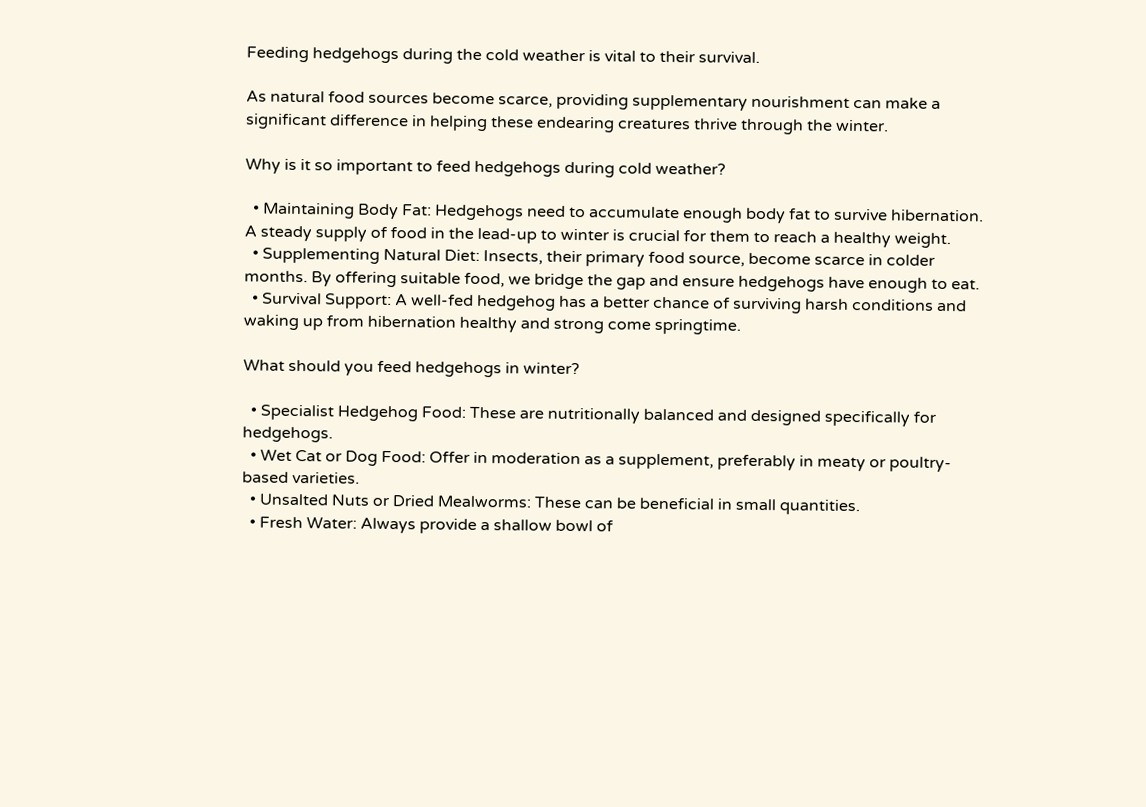Feeding hedgehogs during the cold weather is vital to their survival.

As natural food sources become scarce, providing supplementary nourishment can make a significant difference in helping these endearing creatures thrive through the winter.

Why is it so important to feed hedgehogs during cold weather?

  • Maintaining Body Fat: Hedgehogs need to accumulate enough body fat to survive hibernation. A steady supply of food in the lead-up to winter is crucial for them to reach a healthy weight.
  • Supplementing Natural Diet: Insects, their primary food source, become scarce in colder months. By offering suitable food, we bridge the gap and ensure hedgehogs have enough to eat.
  • Survival Support: A well-fed hedgehog has a better chance of surviving harsh conditions and waking up from hibernation healthy and strong come springtime.

What should you feed hedgehogs in winter?

  • Specialist Hedgehog Food: These are nutritionally balanced and designed specifically for hedgehogs.
  • Wet Cat or Dog Food: Offer in moderation as a supplement, preferably in meaty or poultry-based varieties.
  • Unsalted Nuts or Dried Mealworms: These can be beneficial in small quantities.
  • Fresh Water: Always provide a shallow bowl of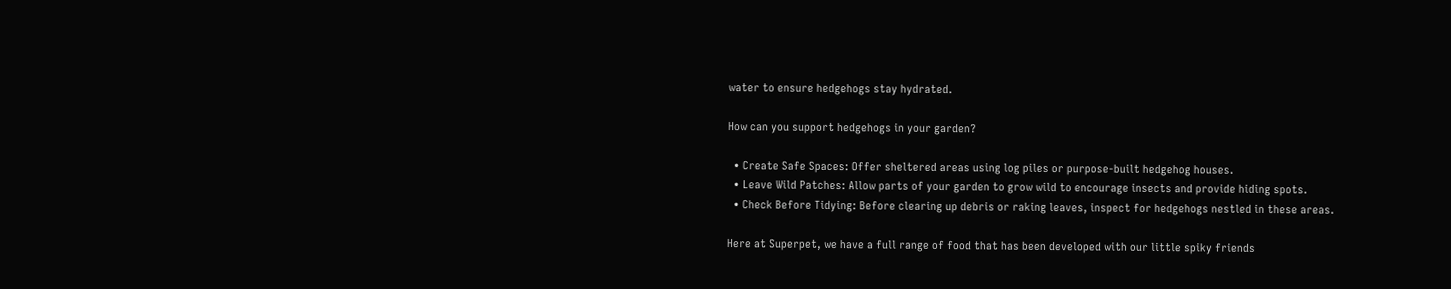water to ensure hedgehogs stay hydrated.

How can you support hedgehogs in your garden?

  • Create Safe Spaces: Offer sheltered areas using log piles or purpose-built hedgehog houses.
  • Leave Wild Patches: Allow parts of your garden to grow wild to encourage insects and provide hiding spots.
  • Check Before Tidying: Before clearing up debris or raking leaves, inspect for hedgehogs nestled in these areas.

Here at Superpet, we have a full range of food that has been developed with our little spiky friends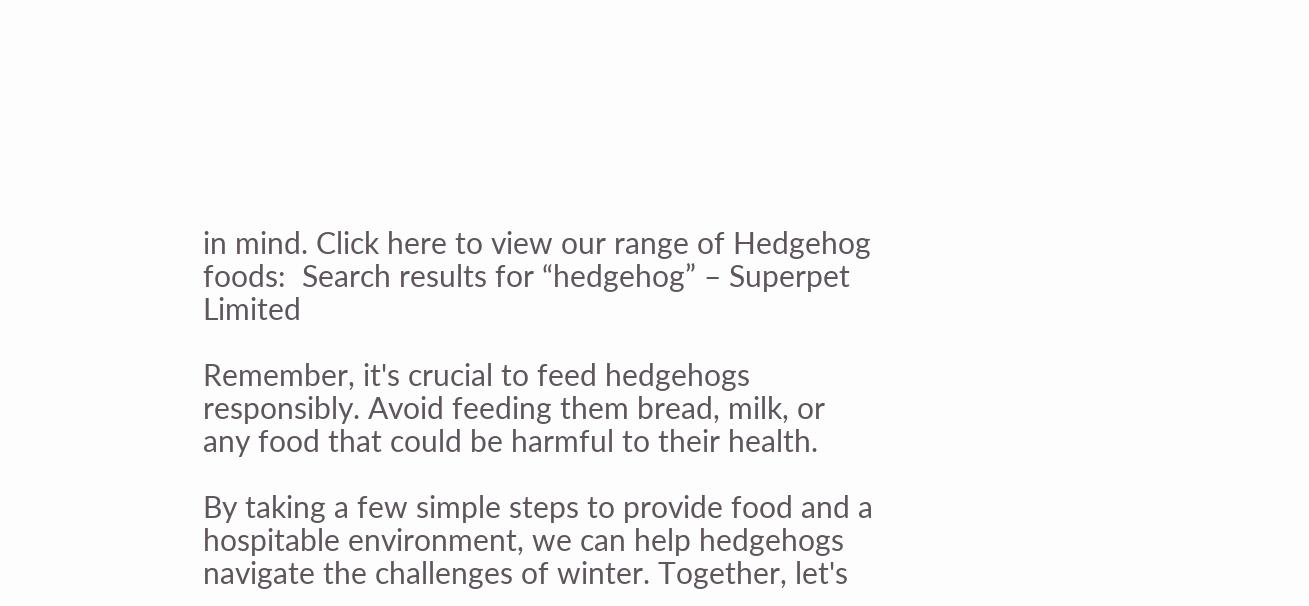in mind. Click here to view our range of Hedgehog foods:  Search results for “hedgehog” – Superpet Limited

Remember, it's crucial to feed hedgehogs responsibly. Avoid feeding them bread, milk, or any food that could be harmful to their health.

By taking a few simple steps to provide food and a hospitable environment, we can help hedgehogs navigate the challenges of winter. Together, let's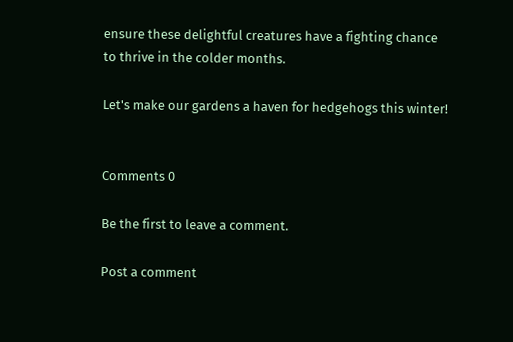ensure these delightful creatures have a fighting chance to thrive in the colder months.

Let's make our gardens a haven for hedgehogs this winter!


Comments 0

Be the first to leave a comment.

Post a comment